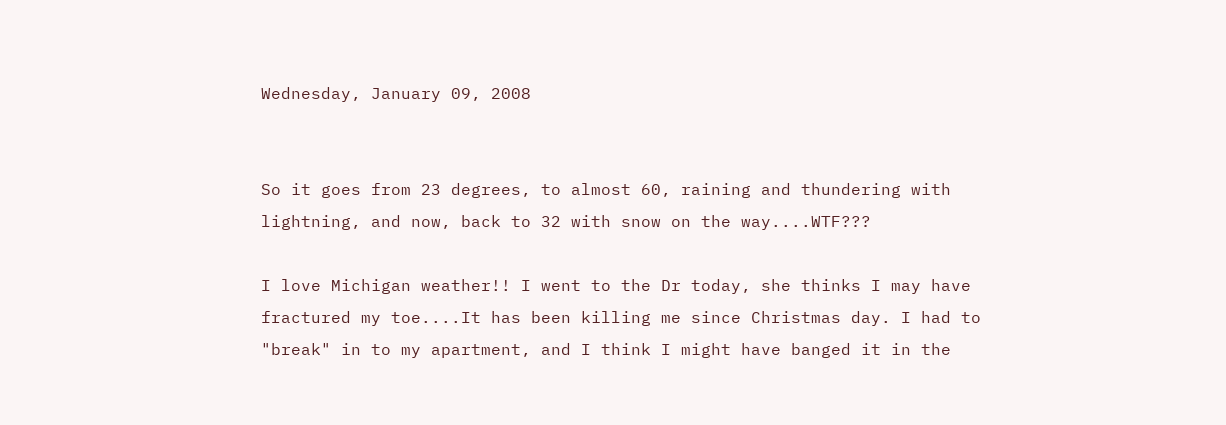Wednesday, January 09, 2008


So it goes from 23 degrees, to almost 60, raining and thundering with lightning, and now, back to 32 with snow on the way....WTF???

I love Michigan weather!! I went to the Dr today, she thinks I may have fractured my toe....It has been killing me since Christmas day. I had to "break" in to my apartment, and I think I might have banged it in the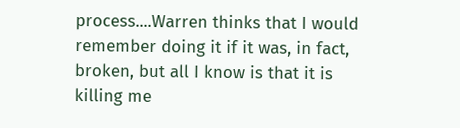process....Warren thinks that I would remember doing it if it was, in fact, broken, but all I know is that it is killing me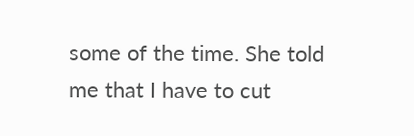some of the time. She told me that I have to cut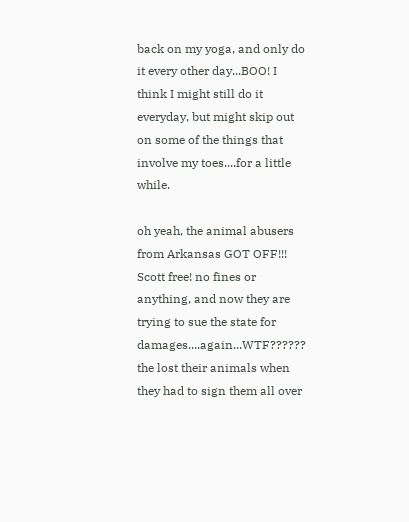back on my yoga, and only do it every other day...BOO! I think I might still do it everyday, but might skip out on some of the things that involve my toes....for a little while.

oh yeah, the animal abusers from Arkansas GOT OFF!!! Scott free! no fines or anything, and now they are trying to sue the state for damages....again...WTF?????? the lost their animals when they had to sign them all over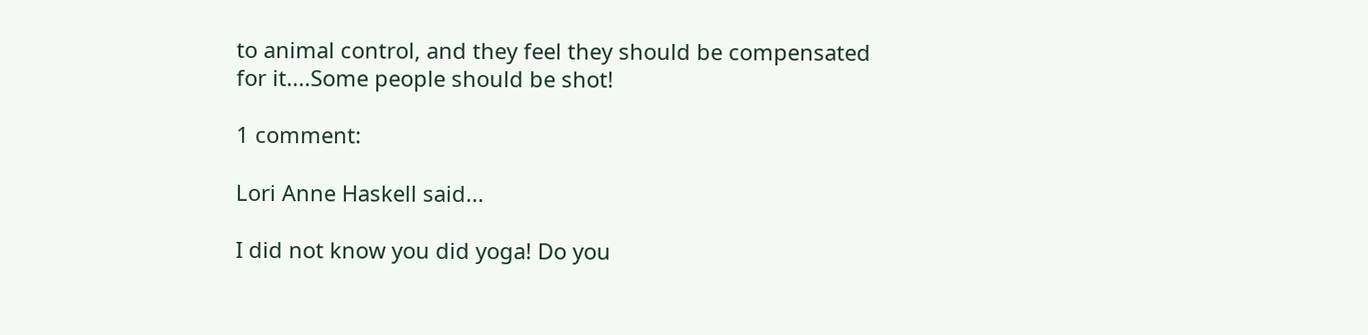to animal control, and they feel they should be compensated for it....Some people should be shot!

1 comment:

Lori Anne Haskell said...

I did not know you did yoga! Do you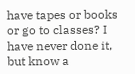have tapes or books or go to classes? I have never done it, but know a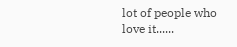lot of people who love it......